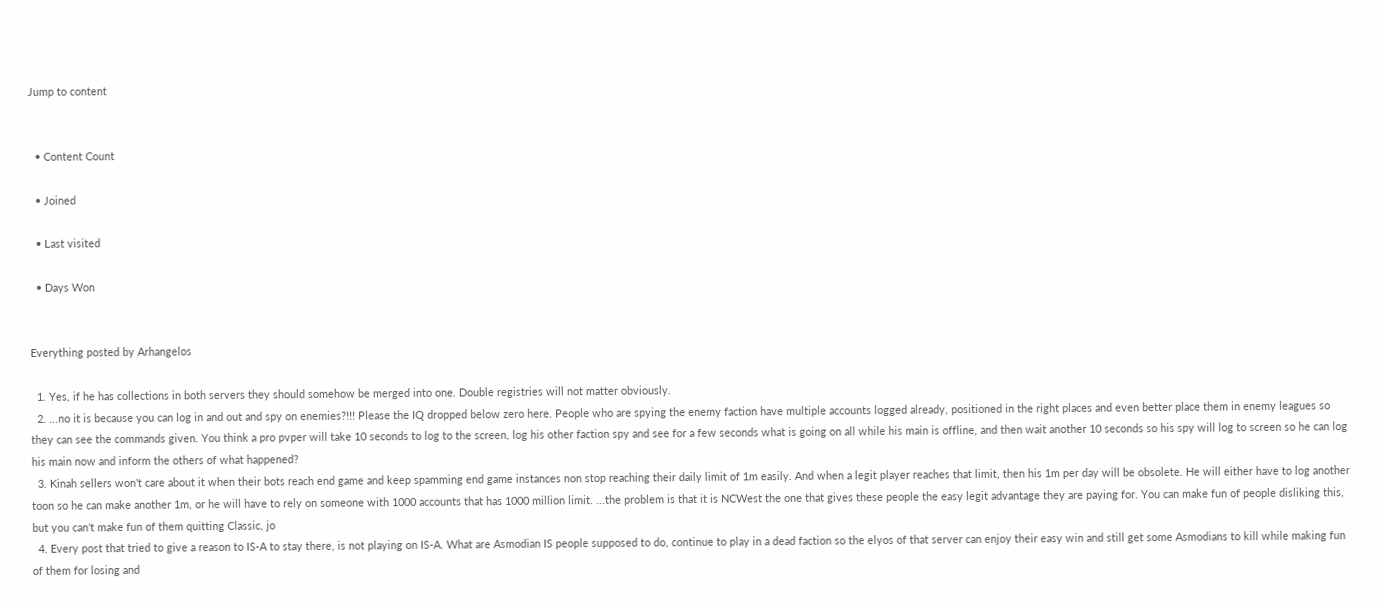Jump to content


  • Content Count

  • Joined

  • Last visited

  • Days Won


Everything posted by Arhangelos

  1. Yes, if he has collections in both servers they should somehow be merged into one. Double registries will not matter obviously.
  2. ...no it is because you can log in and out and spy on enemies?!!! Please the IQ dropped below zero here. People who are spying the enemy faction have multiple accounts logged already, positioned in the right places and even better place them in enemy leagues so they can see the commands given. You think a pro pvper will take 10 seconds to log to the screen, log his other faction spy and see for a few seconds what is going on all while his main is offline, and then wait another 10 seconds so his spy will log to screen so he can log his main now and inform the others of what happened?
  3. Kinah sellers won't care about it when their bots reach end game and keep spamming end game instances non stop reaching their daily limit of 1m easily. And when a legit player reaches that limit, then his 1m per day will be obsolete. He will either have to log another toon so he can make another 1m, or he will have to rely on someone with 1000 accounts that has 1000 million limit. ...the problem is that it is NCWest the one that gives these people the easy legit advantage they are paying for. You can make fun of people disliking this, but you can't make fun of them quitting Classic, jo
  4. Every post that tried to give a reason to IS-A to stay there, is not playing on IS-A. What are Asmodian IS people supposed to do, continue to play in a dead faction so the elyos of that server can enjoy their easy win and still get some Asmodians to kill while making fun of them for losing and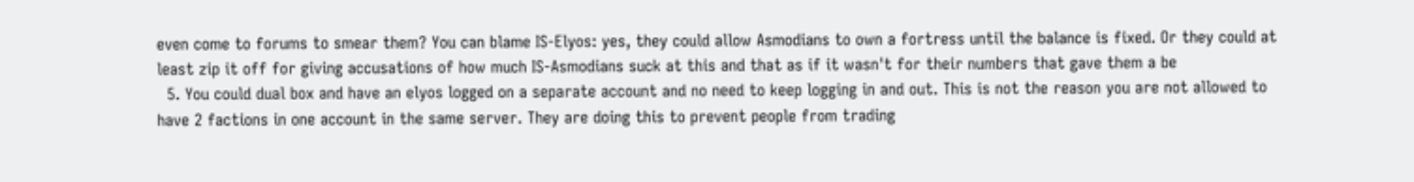even come to forums to smear them? You can blame IS-Elyos: yes, they could allow Asmodians to own a fortress until the balance is fixed. Or they could at least zip it off for giving accusations of how much IS-Asmodians suck at this and that as if it wasn't for their numbers that gave them a be
  5. You could dual box and have an elyos logged on a separate account and no need to keep logging in and out. This is not the reason you are not allowed to have 2 factions in one account in the same server. They are doing this to prevent people from trading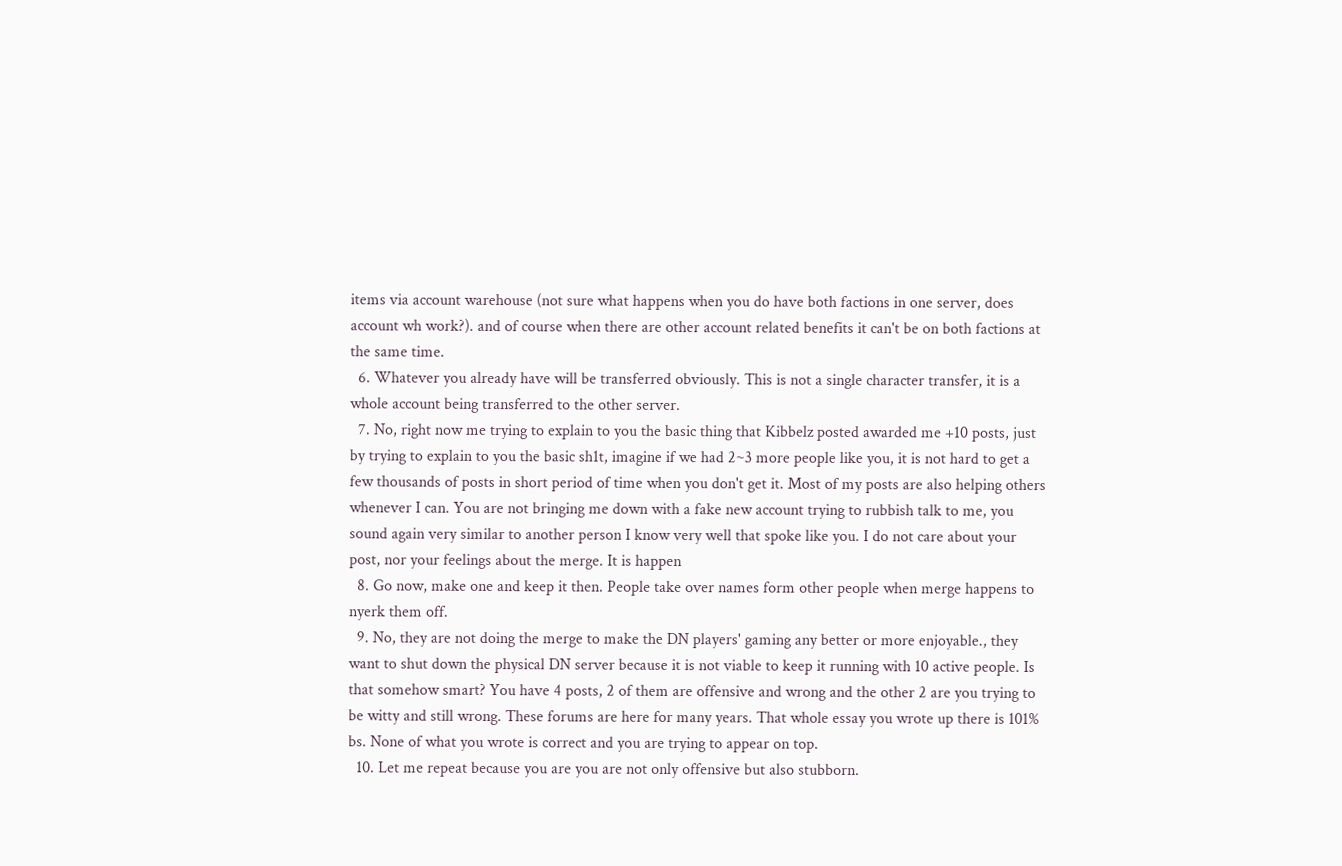items via account warehouse (not sure what happens when you do have both factions in one server, does account wh work?). and of course when there are other account related benefits it can't be on both factions at the same time.
  6. Whatever you already have will be transferred obviously. This is not a single character transfer, it is a whole account being transferred to the other server.
  7. No, right now me trying to explain to you the basic thing that Kibbelz posted awarded me +10 posts, just by trying to explain to you the basic sh1t, imagine if we had 2~3 more people like you, it is not hard to get a few thousands of posts in short period of time when you don't get it. Most of my posts are also helping others whenever I can. You are not bringing me down with a fake new account trying to rubbish talk to me, you sound again very similar to another person I know very well that spoke like you. I do not care about your post, nor your feelings about the merge. It is happen
  8. Go now, make one and keep it then. People take over names form other people when merge happens to nyerk them off.
  9. No, they are not doing the merge to make the DN players' gaming any better or more enjoyable., they want to shut down the physical DN server because it is not viable to keep it running with 10 active people. Is that somehow smart? You have 4 posts, 2 of them are offensive and wrong and the other 2 are you trying to be witty and still wrong. These forums are here for many years. That whole essay you wrote up there is 101% bs. None of what you wrote is correct and you are trying to appear on top.
  10. Let me repeat because you are you are not only offensive but also stubborn.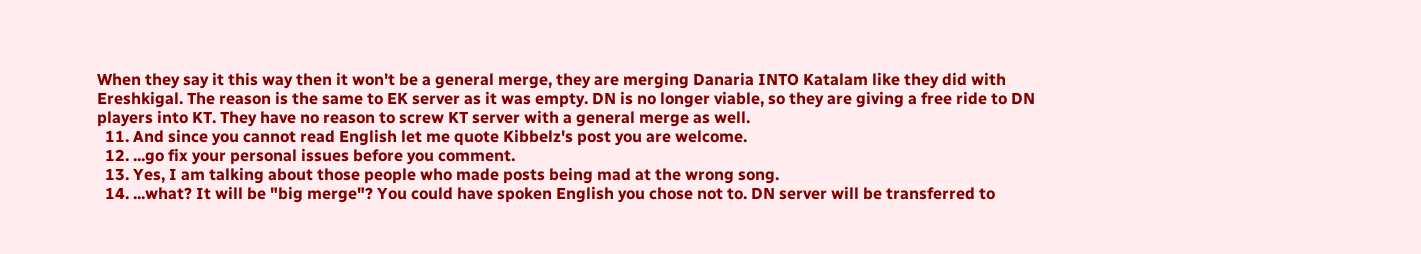When they say it this way then it won't be a general merge, they are merging Danaria INTO Katalam like they did with Ereshkigal. The reason is the same to EK server as it was empty. DN is no longer viable, so they are giving a free ride to DN players into KT. They have no reason to screw KT server with a general merge as well.
  11. And since you cannot read English let me quote Kibbelz's post you are welcome.
  12. ...go fix your personal issues before you comment.
  13. Yes, I am talking about those people who made posts being mad at the wrong song.
  14. ...what? It will be "big merge"? You could have spoken English you chose not to. DN server will be transferred to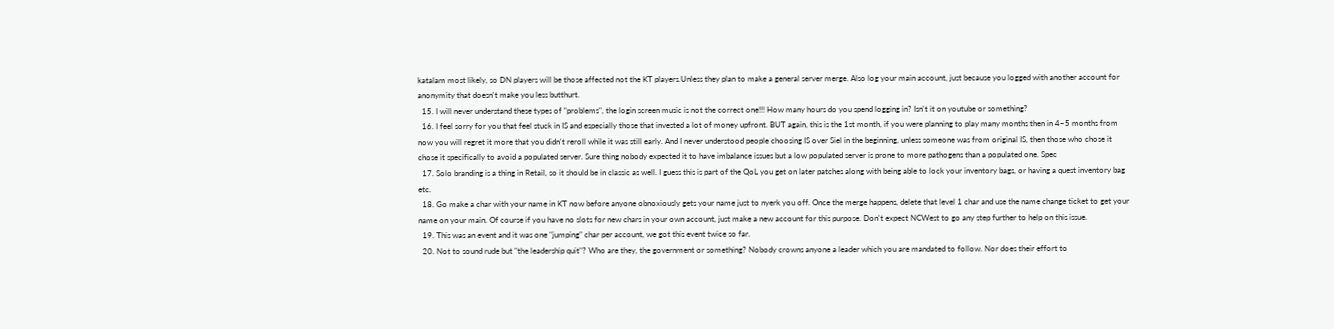katalam most likely, so DN players will be those affected not the KT players.Unless they plan to make a general server merge. Also log your main account, just because you logged with another account for anonymity that doesn't make you less butthurt.
  15. I will never understand these types of "problems", the login screen music is not the correct one!!! How many hours do you spend logging in? Isn't it on youtube or something?
  16. I feel sorry for you that feel stuck in IS and especially those that invested a lot of money upfront. BUT again, this is the 1st month, if you were planning to play many months then in 4~5 months from now you will regret it more that you didn't reroll while it was still early. And I never understood people choosing IS over Siel in the beginning, unless someone was from original IS, then those who chose it chose it specifically to avoid a populated server. Sure thing nobody expected it to have imbalance issues but a low populated server is prone to more pathogens than a populated one. Spec
  17. Solo branding is a thing in Retail, so it should be in classic as well. I guess this is part of the QoL you get on later patches along with being able to lock your inventory bags, or having a quest inventory bag etc.
  18. Go make a char with your name in KT now before anyone obnoxiously gets your name just to nyerk you off. Once the merge happens, delete that level 1 char and use the name change ticket to get your name on your main. Of course if you have no slots for new chars in your own account, just make a new account for this purpose. Don't expect NCWest to go any step further to help on this issue.
  19. This was an event and it was one "jumping" char per account, we got this event twice so far.
  20. Not to sound rude but "the leadership quit"? Who are they, the government or something? Nobody crowns anyone a leader which you are mandated to follow. Nor does their effort to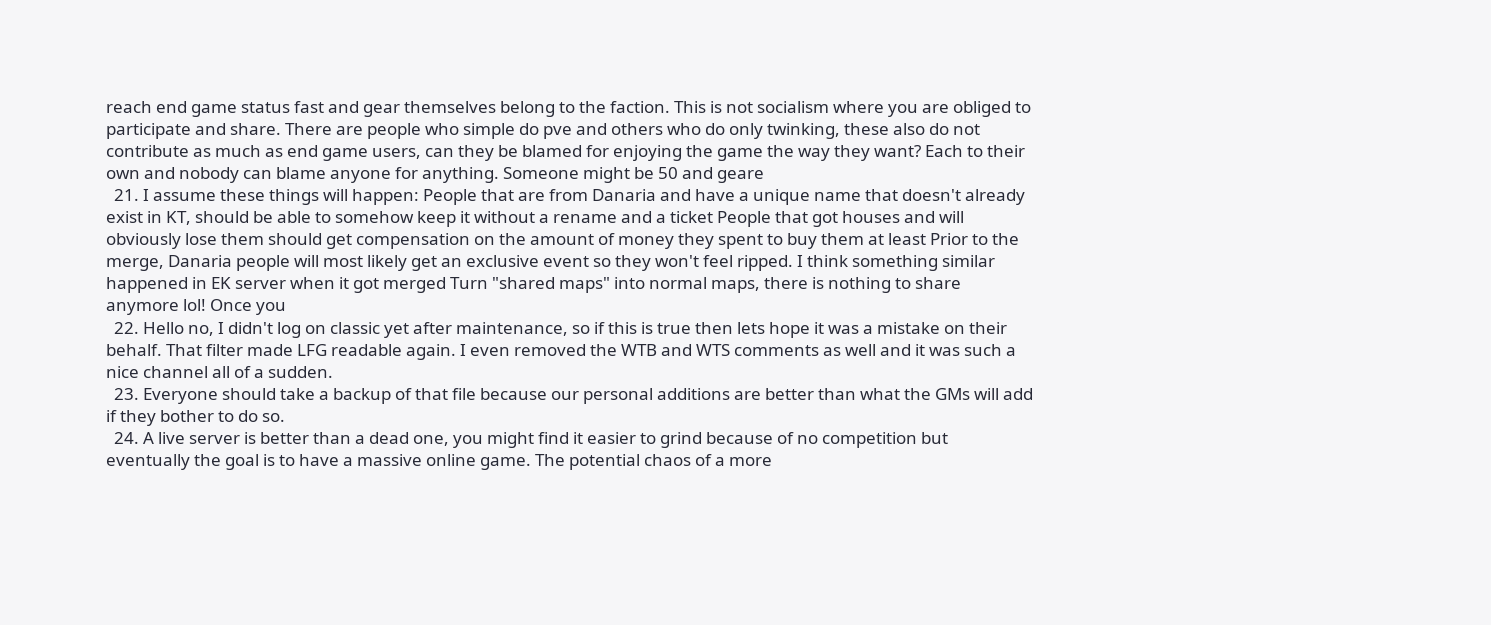reach end game status fast and gear themselves belong to the faction. This is not socialism where you are obliged to participate and share. There are people who simple do pve and others who do only twinking, these also do not contribute as much as end game users, can they be blamed for enjoying the game the way they want? Each to their own and nobody can blame anyone for anything. Someone might be 50 and geare
  21. I assume these things will happen: People that are from Danaria and have a unique name that doesn't already exist in KT, should be able to somehow keep it without a rename and a ticket People that got houses and will obviously lose them should get compensation on the amount of money they spent to buy them at least Prior to the merge, Danaria people will most likely get an exclusive event so they won't feel ripped. I think something similar happened in EK server when it got merged Turn "shared maps" into normal maps, there is nothing to share anymore lol! Once you
  22. Hello no, I didn't log on classic yet after maintenance, so if this is true then lets hope it was a mistake on their behalf. That filter made LFG readable again. I even removed the WTB and WTS comments as well and it was such a nice channel all of a sudden.
  23. Everyone should take a backup of that file because our personal additions are better than what the GMs will add if they bother to do so.
  24. A live server is better than a dead one, you might find it easier to grind because of no competition but eventually the goal is to have a massive online game. The potential chaos of a more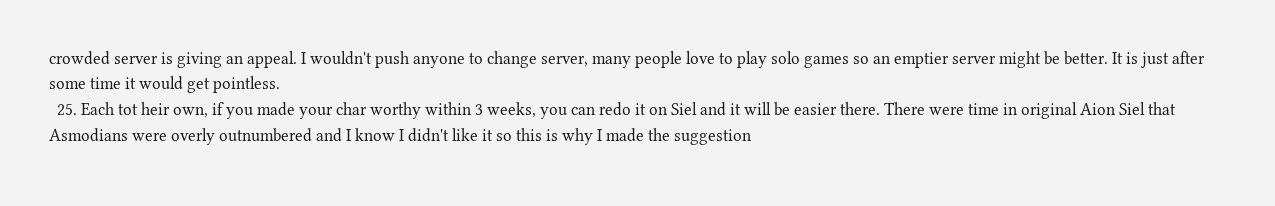crowded server is giving an appeal. I wouldn't push anyone to change server, many people love to play solo games so an emptier server might be better. It is just after some time it would get pointless.
  25. Each tot heir own, if you made your char worthy within 3 weeks, you can redo it on Siel and it will be easier there. There were time in original Aion Siel that Asmodians were overly outnumbered and I know I didn't like it so this is why I made the suggestion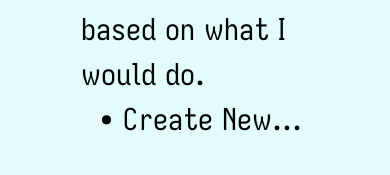based on what I would do.
  • Create New...